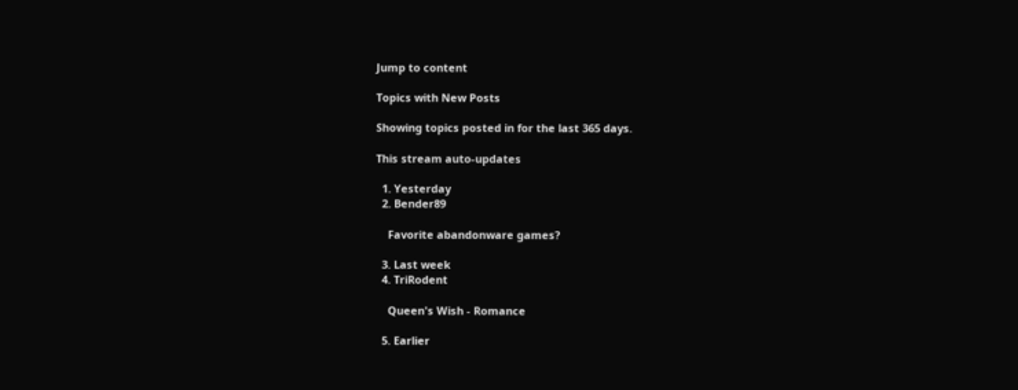Jump to content

Topics with New Posts

Showing topics posted in for the last 365 days.

This stream auto-updates

  1. Yesterday
  2. Bender89

    Favorite abandonware games?

  3. Last week
  4. TriRodent

    Queen's Wish - Romance

  5. Earlier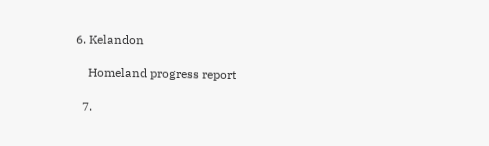6. Kelandon

    Homeland progress report

  7.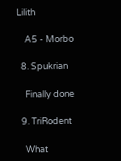Lilith

    A5 - Morbo

  8. Spukrian

    Finally done

  9. TriRodent

    What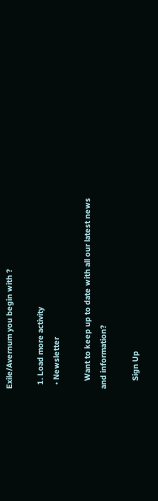Exile/Avernum you begin with ?

  1. Load more activity
  • Newsletter

    Want to keep up to date with all our latest news and information?

    Sign Up